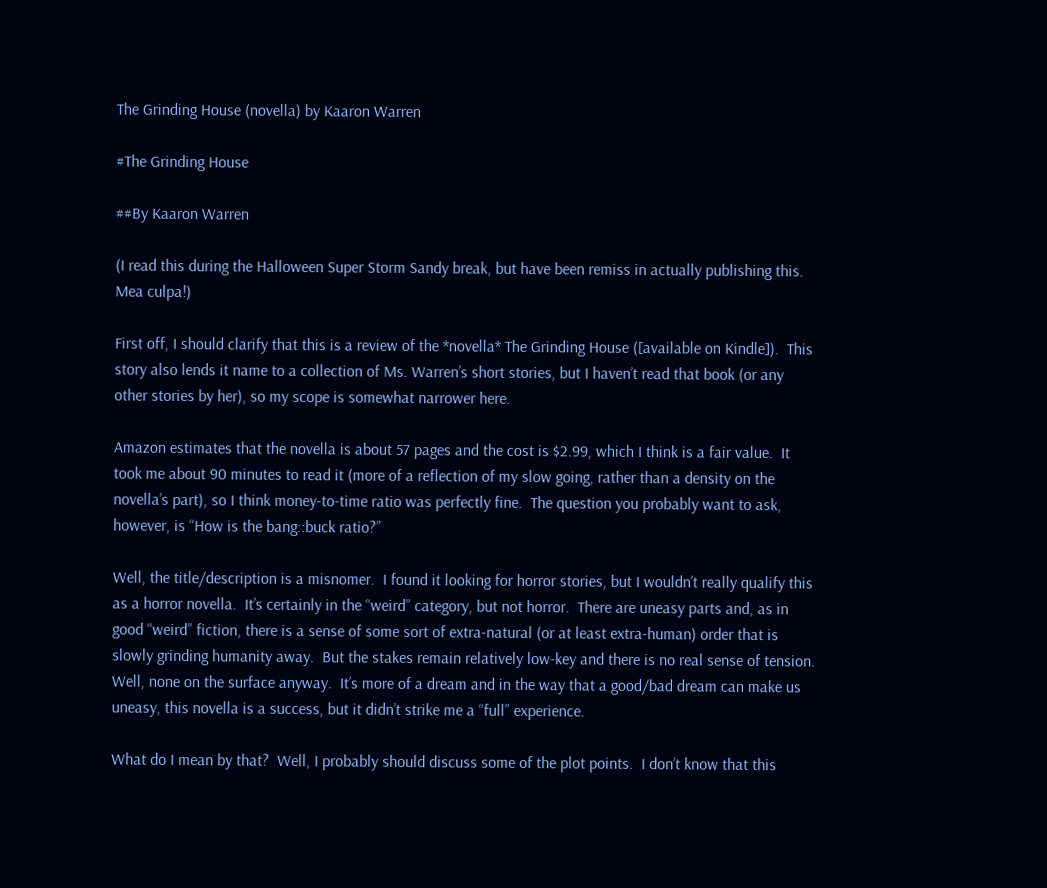The Grinding House (novella) by Kaaron Warren

#The Grinding House

##By Kaaron Warren

(I read this during the Halloween Super Storm Sandy break, but have been remiss in actually publishing this.  Mea culpa!)

First off, I should clarify that this is a review of the *novella* The Grinding House ([available on Kindle]).  This story also lends it name to a collection of Ms. Warren’s short stories, but I haven’t read that book (or any other stories by her), so my scope is somewhat narrower here.

Amazon estimates that the novella is about 57 pages and the cost is $2.99, which I think is a fair value.  It took me about 90 minutes to read it (more of a reflection of my slow going, rather than a density on the novella’s part), so I think money-to-time ratio was perfectly fine.  The question you probably want to ask, however, is “How is the bang::buck ratio?”

Well, the title/description is a misnomer.  I found it looking for horror stories, but I wouldn’t really qualify this as a horror novella.  It’s certainly in the “weird” category, but not horror.  There are uneasy parts and, as in good “weird” fiction, there is a sense of some sort of extra-natural (or at least extra-human) order that is slowly grinding humanity away.  But the stakes remain relatively low-key and there is no real sense of tension.  Well, none on the surface anyway.  It’s more of a dream and in the way that a good/bad dream can make us uneasy, this novella is a success, but it didn’t strike me a “full” experience.

What do I mean by that?  Well, I probably should discuss some of the plot points.  I don’t know that this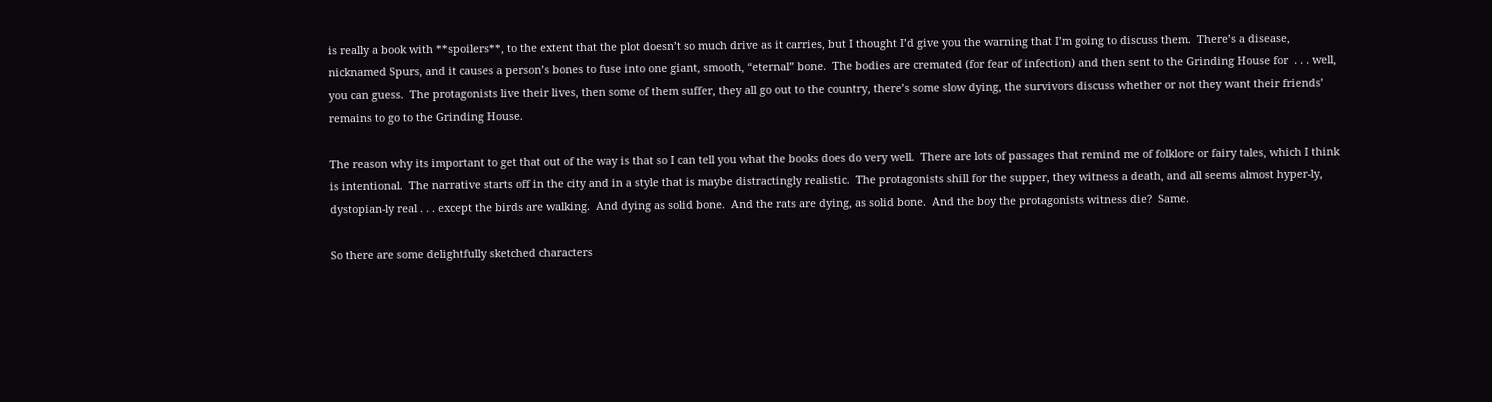is really a book with **spoilers**, to the extent that the plot doesn’t so much drive as it carries, but I thought I’d give you the warning that I’m going to discuss them.  There’s a disease, nicknamed Spurs, and it causes a person’s bones to fuse into one giant, smooth, “eternal” bone.  The bodies are cremated (for fear of infection) and then sent to the Grinding House for  . . . well, you can guess.  The protagonists live their lives, then some of them suffer, they all go out to the country, there’s some slow dying, the survivors discuss whether or not they want their friends’ remains to go to the Grinding House.

The reason why its important to get that out of the way is that so I can tell you what the books does do very well.  There are lots of passages that remind me of folklore or fairy tales, which I think is intentional.  The narrative starts off in the city and in a style that is maybe distractingly realistic.  The protagonists shill for the supper, they witness a death, and all seems almost hyper-ly, dystopian-ly real . . . except the birds are walking.  And dying as solid bone.  And the rats are dying, as solid bone.  And the boy the protagonists witness die?  Same.

So there are some delightfully sketched characters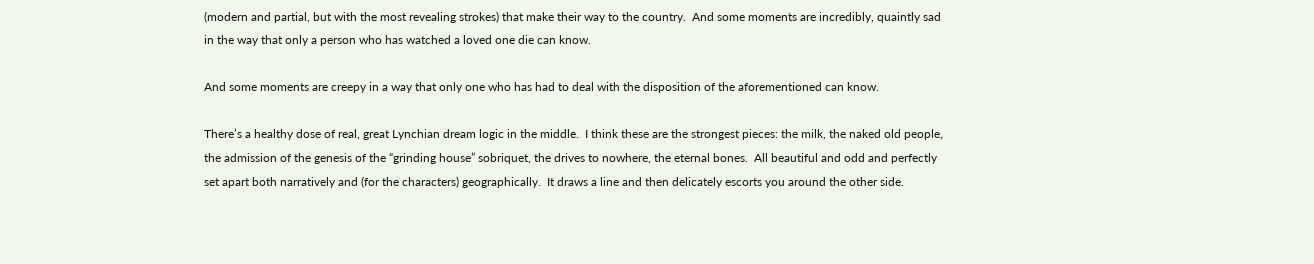(modern and partial, but with the most revealing strokes) that make their way to the country.  And some moments are incredibly, quaintly sad in the way that only a person who has watched a loved one die can know.

And some moments are creepy in a way that only one who has had to deal with the disposition of the aforementioned can know.

There’s a healthy dose of real, great Lynchian dream logic in the middle.  I think these are the strongest pieces: the milk, the naked old people, the admission of the genesis of the “grinding house” sobriquet, the drives to nowhere, the eternal bones.  All beautiful and odd and perfectly set apart both narratively and (for the characters) geographically.  It draws a line and then delicately escorts you around the other side.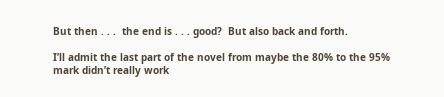But then . . .  the end is . . . good?  But also back and forth.

I’ll admit the last part of the novel from maybe the 80% to the 95% mark didn’t really work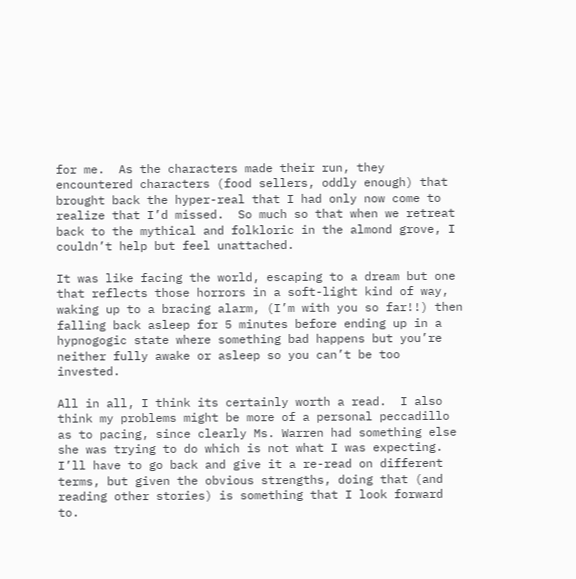for me.  As the characters made their run, they encountered characters (food sellers, oddly enough) that brought back the hyper-real that I had only now come to realize that I’d missed.  So much so that when we retreat back to the mythical and folkloric in the almond grove, I couldn’t help but feel unattached.

It was like facing the world, escaping to a dream but one that reflects those horrors in a soft-light kind of way, waking up to a bracing alarm, (I’m with you so far!!) then falling back asleep for 5 minutes before ending up in a hypnogogic state where something bad happens but you’re neither fully awake or asleep so you can’t be too invested.

All in all, I think its certainly worth a read.  I also think my problems might be more of a personal peccadillo as to pacing, since clearly Ms. Warren had something else she was trying to do which is not what I was expecting.  I’ll have to go back and give it a re-read on different terms, but given the obvious strengths, doing that (and reading other stories) is something that I look forward to.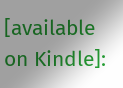[available on Kindle]: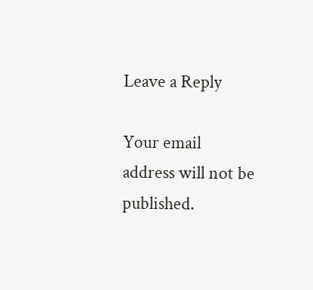Leave a Reply

Your email address will not be published.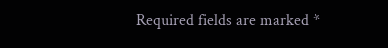Required fields are marked *